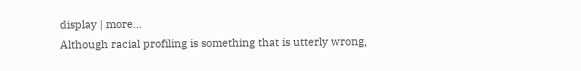display | more...
Although racial profiling is something that is utterly wrong,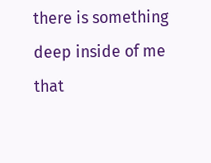there is something deep inside of me that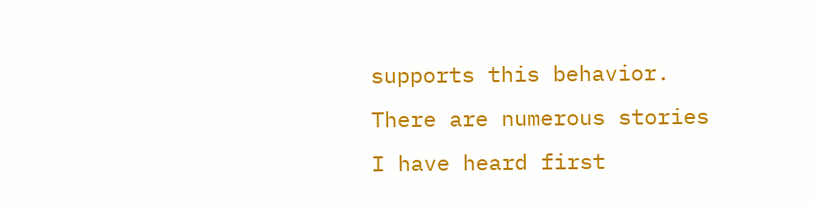supports this behavior. There are numerous stories I have heard first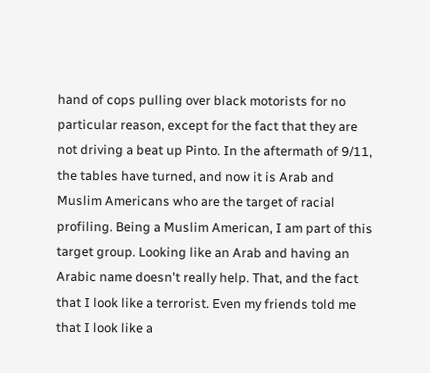hand of cops pulling over black motorists for no particular reason, except for the fact that they are not driving a beat up Pinto. In the aftermath of 9/11, the tables have turned, and now it is Arab and Muslim Americans who are the target of racial profiling. Being a Muslim American, I am part of this target group. Looking like an Arab and having an Arabic name doesn't really help. That, and the fact that I look like a terrorist. Even my friends told me that I look like a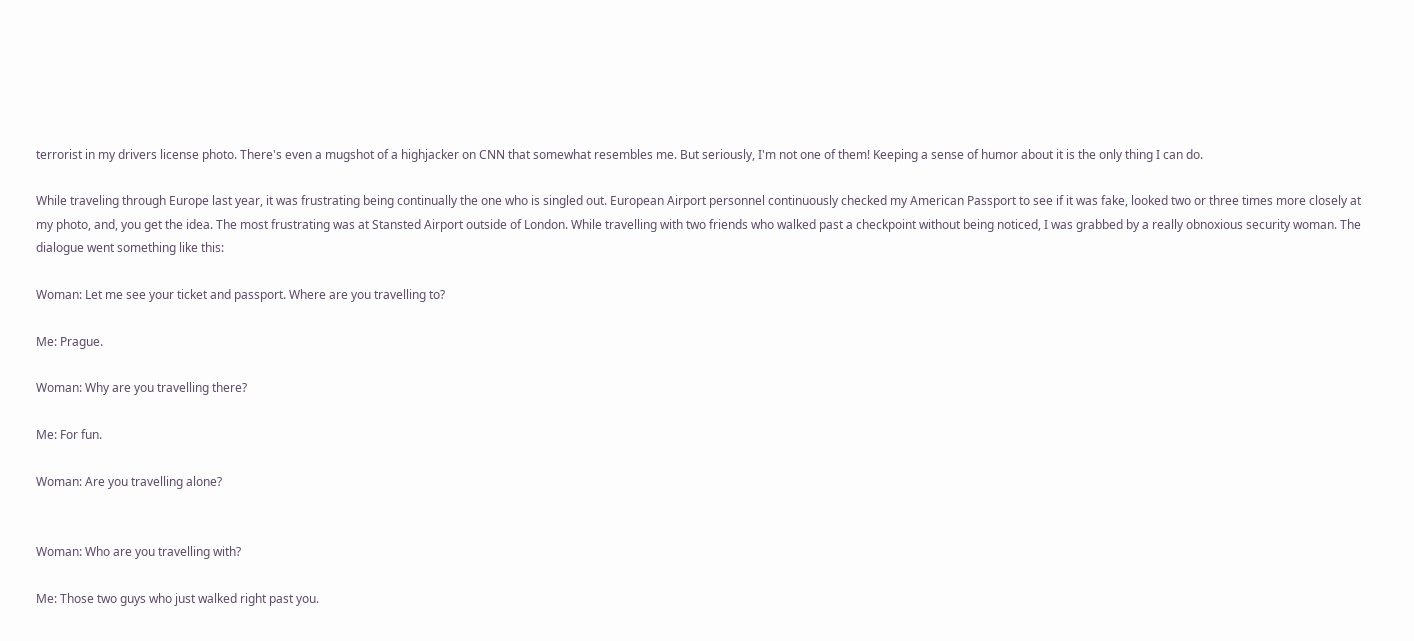terrorist in my drivers license photo. There's even a mugshot of a highjacker on CNN that somewhat resembles me. But seriously, I'm not one of them! Keeping a sense of humor about it is the only thing I can do.

While traveling through Europe last year, it was frustrating being continually the one who is singled out. European Airport personnel continuously checked my American Passport to see if it was fake, looked two or three times more closely at my photo, and, you get the idea. The most frustrating was at Stansted Airport outside of London. While travelling with two friends who walked past a checkpoint without being noticed, I was grabbed by a really obnoxious security woman. The dialogue went something like this:

Woman: Let me see your ticket and passport. Where are you travelling to?

Me: Prague.

Woman: Why are you travelling there?

Me: For fun.

Woman: Are you travelling alone?


Woman: Who are you travelling with?

Me: Those two guys who just walked right past you.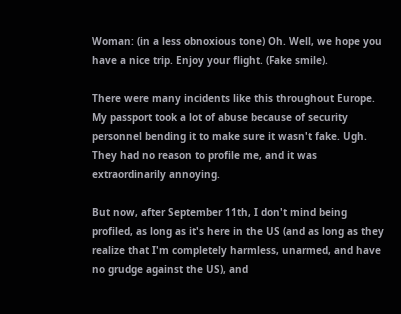Woman: (in a less obnoxious tone) Oh. Well, we hope you have a nice trip. Enjoy your flight. (Fake smile).

There were many incidents like this throughout Europe. My passport took a lot of abuse because of security personnel bending it to make sure it wasn't fake. Ugh. They had no reason to profile me, and it was extraordinarily annoying.

But now, after September 11th, I don't mind being profiled, as long as it's here in the US (and as long as they realize that I'm completely harmless, unarmed, and have no grudge against the US), and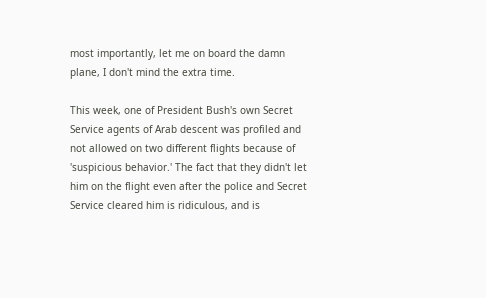most importantly, let me on board the damn plane, I don't mind the extra time.

This week, one of President Bush's own Secret Service agents of Arab descent was profiled and not allowed on two different flights because of 'suspicious behavior.' The fact that they didn't let him on the flight even after the police and Secret Service cleared him is ridiculous, and is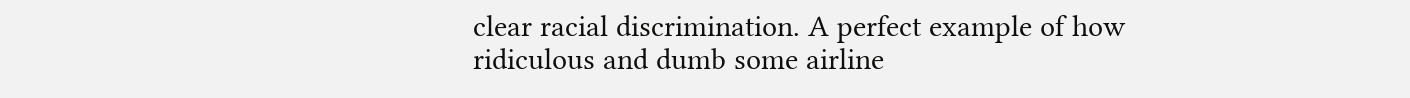clear racial discrimination. A perfect example of how ridiculous and dumb some airline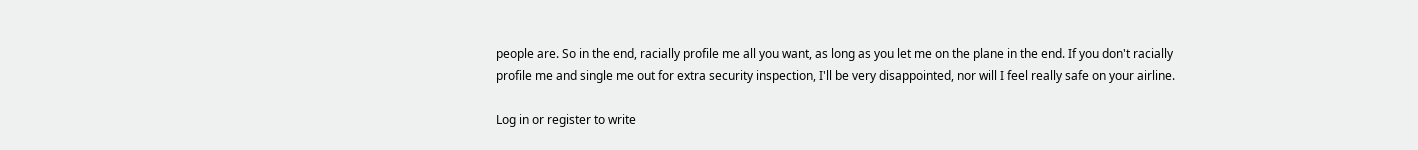people are. So in the end, racially profile me all you want, as long as you let me on the plane in the end. If you don't racially profile me and single me out for extra security inspection, I'll be very disappointed, nor will I feel really safe on your airline.

Log in or register to write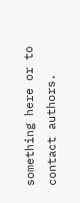something here or to contact authors.